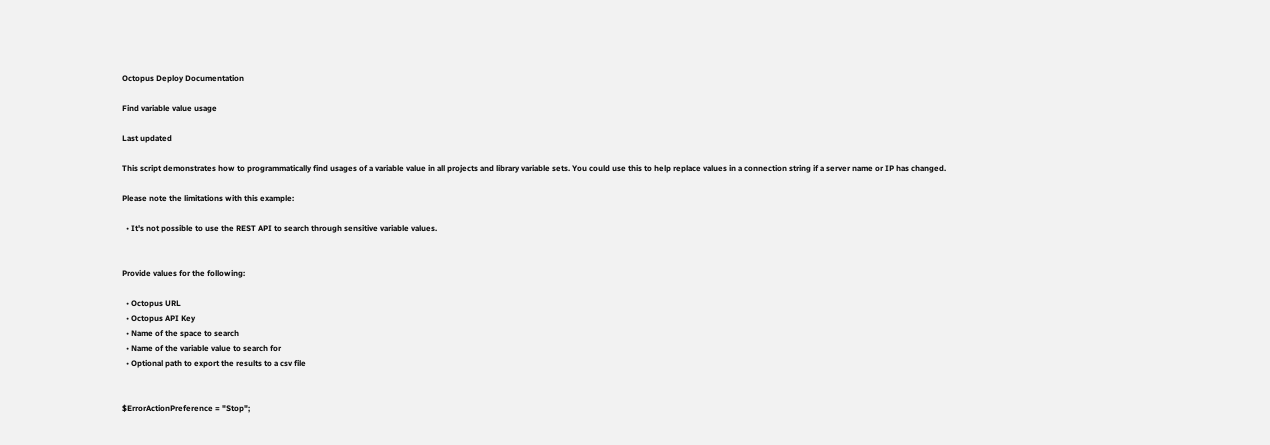Octopus Deploy Documentation

Find variable value usage

Last updated

This script demonstrates how to programmatically find usages of a variable value in all projects and library variable sets. You could use this to help replace values in a connection string if a server name or IP has changed.

Please note the limitations with this example:

  • It's not possible to use the REST API to search through sensitive variable values.


Provide values for the following:

  • Octopus URL
  • Octopus API Key
  • Name of the space to search
  • Name of the variable value to search for
  • Optional path to export the results to a csv file


$ErrorActionPreference = "Stop";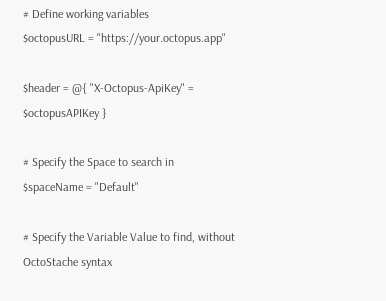# Define working variables
$octopusURL = "https://your.octopus.app"

$header = @{ "X-Octopus-ApiKey" = $octopusAPIKey }

# Specify the Space to search in
$spaceName = "Default"

# Specify the Variable Value to find, without OctoStache syntax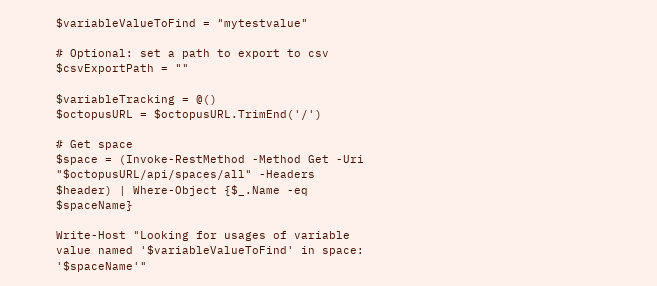$variableValueToFind = "mytestvalue"

# Optional: set a path to export to csv
$csvExportPath = ""

$variableTracking = @()
$octopusURL = $octopusURL.TrimEnd('/')

# Get space
$space = (Invoke-RestMethod -Method Get -Uri "$octopusURL/api/spaces/all" -Headers $header) | Where-Object {$_.Name -eq $spaceName}

Write-Host "Looking for usages of variable value named '$variableValueToFind' in space: '$spaceName'"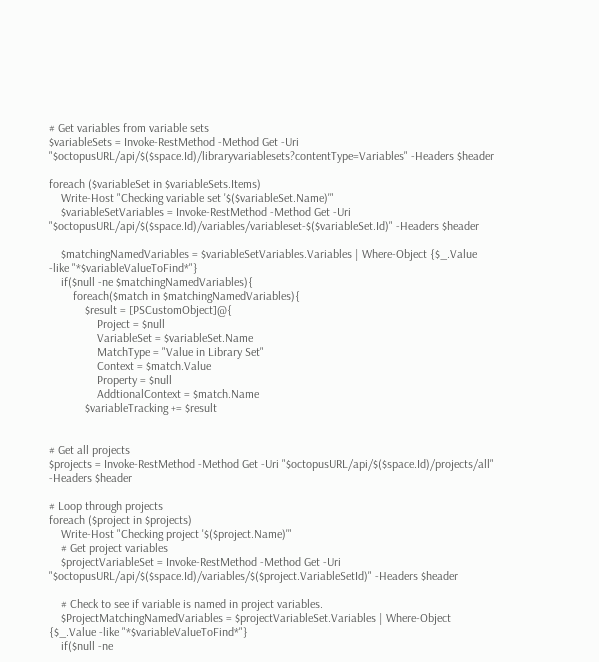# Get variables from variable sets
$variableSets = Invoke-RestMethod -Method Get -Uri "$octopusURL/api/$($space.Id)/libraryvariablesets?contentType=Variables" -Headers $header

foreach ($variableSet in $variableSets.Items)
    Write-Host "Checking variable set '$($variableSet.Name)'"
    $variableSetVariables = Invoke-RestMethod -Method Get -Uri "$octopusURL/api/$($space.Id)/variables/variableset-$($variableSet.Id)" -Headers $header

    $matchingNamedVariables = $variableSetVariables.Variables | Where-Object {$_.Value -like "*$variableValueToFind*"}
    if($null -ne $matchingNamedVariables){
        foreach($match in $matchingNamedVariables){
            $result = [PSCustomObject]@{
                Project = $null
                VariableSet = $variableSet.Name
                MatchType = "Value in Library Set"
                Context = $match.Value
                Property = $null
                AddtionalContext = $match.Name
            $variableTracking += $result


# Get all projects
$projects = Invoke-RestMethod -Method Get -Uri "$octopusURL/api/$($space.Id)/projects/all" -Headers $header

# Loop through projects
foreach ($project in $projects)
    Write-Host "Checking project '$($project.Name)'"
    # Get project variables
    $projectVariableSet = Invoke-RestMethod -Method Get -Uri "$octopusURL/api/$($space.Id)/variables/$($project.VariableSetId)" -Headers $header

    # Check to see if variable is named in project variables.
    $ProjectMatchingNamedVariables = $projectVariableSet.Variables | Where-Object {$_.Value -like "*$variableValueToFind*"}
    if($null -ne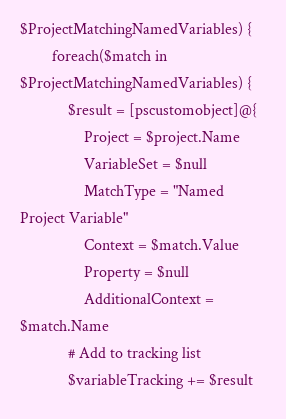$ProjectMatchingNamedVariables) {
        foreach($match in $ProjectMatchingNamedVariables) {
            $result = [pscustomobject]@{
                Project = $project.Name
                VariableSet = $null
                MatchType = "Named Project Variable"
                Context = $match.Value
                Property = $null
                AdditionalContext = $match.Name
            # Add to tracking list
            $variableTracking += $result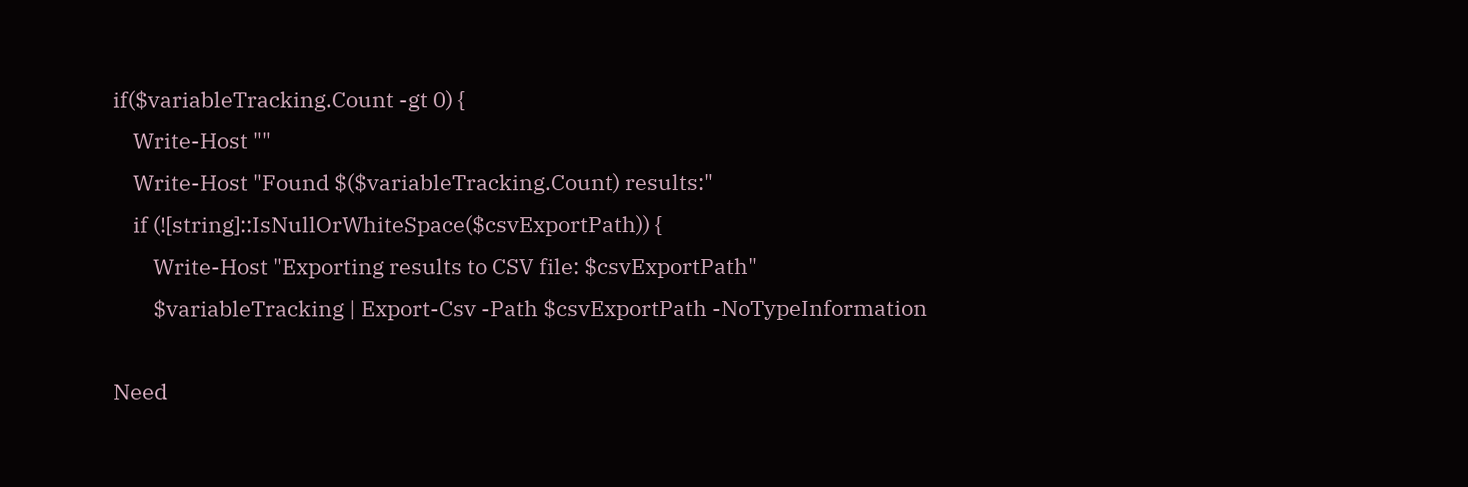if($variableTracking.Count -gt 0) {
    Write-Host ""
    Write-Host "Found $($variableTracking.Count) results:"
    if (![string]::IsNullOrWhiteSpace($csvExportPath)) {
        Write-Host "Exporting results to CSV file: $csvExportPath"
        $variableTracking | Export-Csv -Path $csvExportPath -NoTypeInformation

Need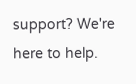support? We're here to help.